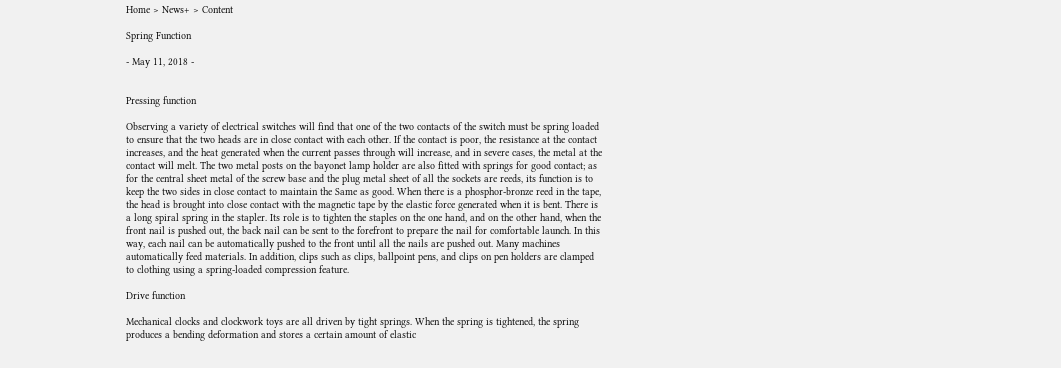Home > News+ > Content

Spring Function

- May 11, 2018 -


Pressing function

Observing a variety of electrical switches will find that one of the two contacts of the switch must be spring loaded to ensure that the two heads are in close contact with each other. If the contact is poor, the resistance at the contact increases, and the heat generated when the current passes through will increase, and in severe cases, the metal at the contact will melt. The two metal posts on the bayonet lamp holder are also fitted with springs for good contact; as for the central sheet metal of the screw base and the plug metal sheet of all the sockets are reeds, its function is to keep the two sides in close contact to maintain the Same as good. When there is a phosphor-bronze reed in the tape, the head is brought into close contact with the magnetic tape by the elastic force generated when it is bent. There is a long spiral spring in the stapler. Its role is to tighten the staples on the one hand, and on the other hand, when the front nail is pushed out, the back nail can be sent to the forefront to prepare the nail for comfortable launch. In this way, each nail can be automatically pushed to the front until all the nails are pushed out. Many machines automatically feed materials. In addition, clips such as clips, ballpoint pens, and clips on pen holders are clamped to clothing using a spring-loaded compression feature.

Drive function

Mechanical clocks and clockwork toys are all driven by tight springs. When the spring is tightened, the spring produces a bending deformation and stores a certain amount of elastic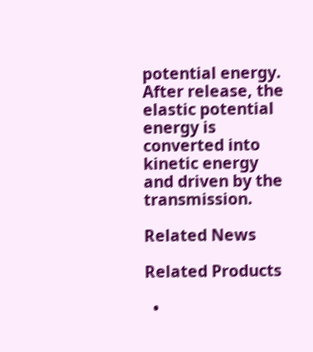potential energy. After release, the elastic potential energy is converted into kinetic energy and driven by the transmission.

Related News

Related Products

  •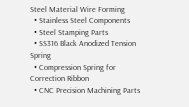Steel Material Wire Forming
  • Stainless Steel Components
  • Steel Stamping Parts
  • SS316 Black Anodized Tension Spring
  • Compression Spring for Correction Ribbon
  • CNC Precision Machining Parts